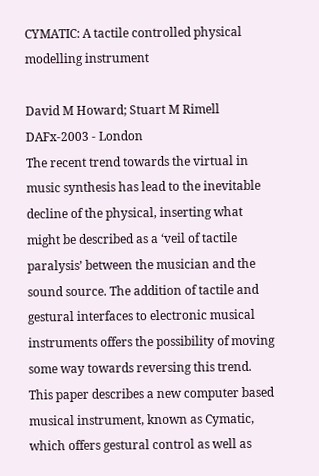CYMATIC: A tactile controlled physical modelling instrument

David M Howard; Stuart M Rimell
DAFx-2003 - London
The recent trend towards the virtual in music synthesis has lead to the inevitable decline of the physical, inserting what might be described as a ‘veil of tactile paralysis’ between the musician and the sound source. The addition of tactile and gestural interfaces to electronic musical instruments offers the possibility of moving some way towards reversing this trend. This paper describes a new computer based musical instrument, known as Cymatic, which offers gestural control as well as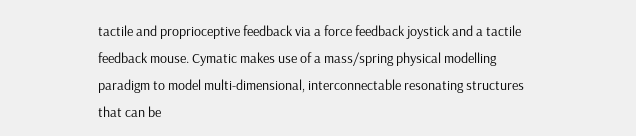tactile and proprioceptive feedback via a force feedback joystick and a tactile feedback mouse. Cymatic makes use of a mass/spring physical modelling paradigm to model multi-dimensional, interconnectable resonating structures that can be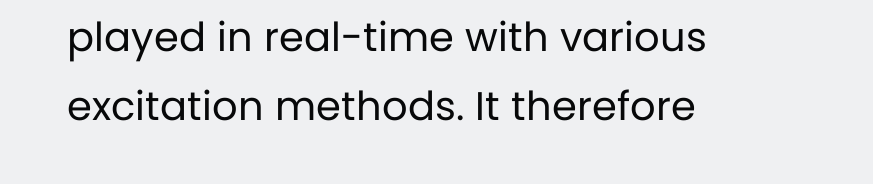played in real-time with various excitation methods. It therefore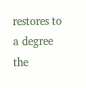restores to a degree the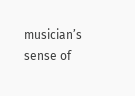musician’s sense of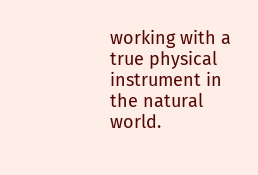working with a true physical instrument in the natural world.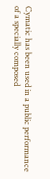Cymatic has been used in a public performance of a specially composed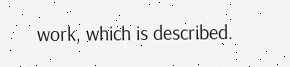work, which is described.